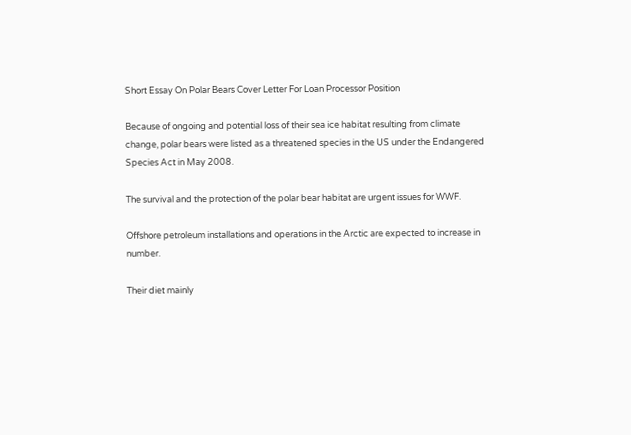Short Essay On Polar Bears Cover Letter For Loan Processor Position

Because of ongoing and potential loss of their sea ice habitat resulting from climate change, polar bears were listed as a threatened species in the US under the Endangered Species Act in May 2008.

The survival and the protection of the polar bear habitat are urgent issues for WWF.

Offshore petroleum installations and operations in the Arctic are expected to increase in number.

Their diet mainly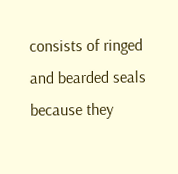consists of ringed and bearded seals because they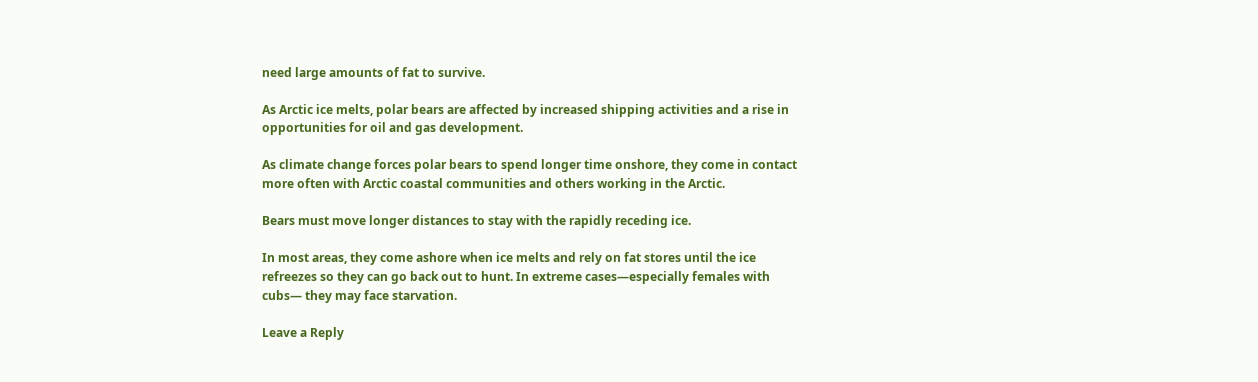need large amounts of fat to survive.

As Arctic ice melts, polar bears are affected by increased shipping activities and a rise in opportunities for oil and gas development.

As climate change forces polar bears to spend longer time onshore, they come in contact more often with Arctic coastal communities and others working in the Arctic.

Bears must move longer distances to stay with the rapidly receding ice.

In most areas, they come ashore when ice melts and rely on fat stores until the ice refreezes so they can go back out to hunt. In extreme cases—especially females with cubs— they may face starvation.

Leave a Reply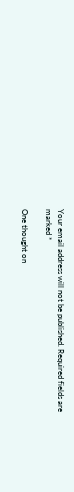Your email address will not be published. Required fields are marked *

One thought on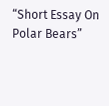“Short Essay On Polar Bears”